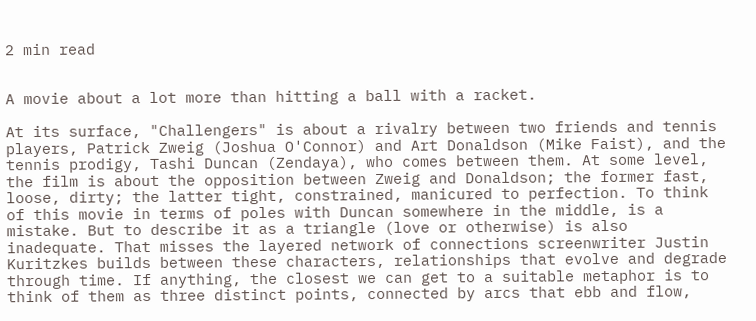2 min read


A movie about a lot more than hitting a ball with a racket.

At its surface, "Challengers" is about a rivalry between two friends and tennis players, Patrick Zweig (Joshua O'Connor) and Art Donaldson (Mike Faist), and the tennis prodigy, Tashi Duncan (Zendaya), who comes between them. At some level, the film is about the opposition between Zweig and Donaldson; the former fast, loose, dirty; the latter tight, constrained, manicured to perfection. To think of this movie in terms of poles with Duncan somewhere in the middle, is a mistake. But to describe it as a triangle (love or otherwise) is also inadequate. That misses the layered network of connections screenwriter Justin Kuritzkes builds between these characters, relationships that evolve and degrade through time. If anything, the closest we can get to a suitable metaphor is to think of them as three distinct points, connected by arcs that ebb and flow,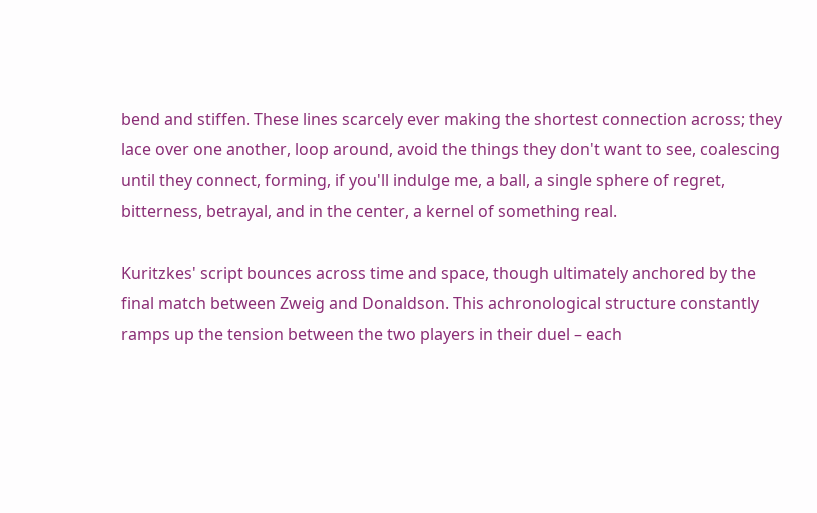bend and stiffen. These lines scarcely ever making the shortest connection across; they lace over one another, loop around, avoid the things they don't want to see, coalescing until they connect, forming, if you'll indulge me, a ball, a single sphere of regret, bitterness, betrayal, and in the center, a kernel of something real.

Kuritzkes' script bounces across time and space, though ultimately anchored by the final match between Zweig and Donaldson. This achronological structure constantly ramps up the tension between the two players in their duel – each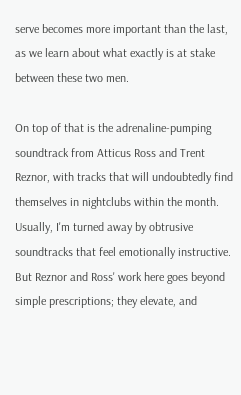serve becomes more important than the last, as we learn about what exactly is at stake between these two men.

On top of that is the adrenaline-pumping soundtrack from Atticus Ross and Trent Reznor, with tracks that will undoubtedly find themselves in nightclubs within the month. Usually, I'm turned away by obtrusive soundtracks that feel emotionally instructive. But Reznor and Ross' work here goes beyond simple prescriptions; they elevate, and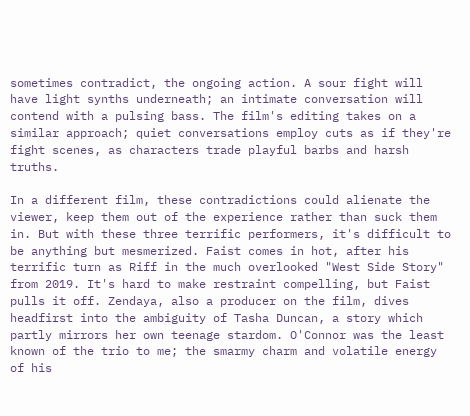sometimes contradict, the ongoing action. A sour fight will have light synths underneath; an intimate conversation will contend with a pulsing bass. The film's editing takes on a similar approach; quiet conversations employ cuts as if they're fight scenes, as characters trade playful barbs and harsh truths.

In a different film, these contradictions could alienate the viewer, keep them out of the experience rather than suck them in. But with these three terrific performers, it's difficult to be anything but mesmerized. Faist comes in hot, after his terrific turn as Riff in the much overlooked "West Side Story" from 2019. It's hard to make restraint compelling, but Faist pulls it off. Zendaya, also a producer on the film, dives headfirst into the ambiguity of Tasha Duncan, a story which partly mirrors her own teenage stardom. O'Connor was the least known of the trio to me; the smarmy charm and volatile energy of his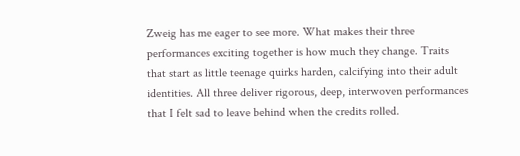Zweig has me eager to see more. What makes their three performances exciting together is how much they change. Traits that start as little teenage quirks harden, calcifying into their adult identities. All three deliver rigorous, deep, interwoven performances that I felt sad to leave behind when the credits rolled.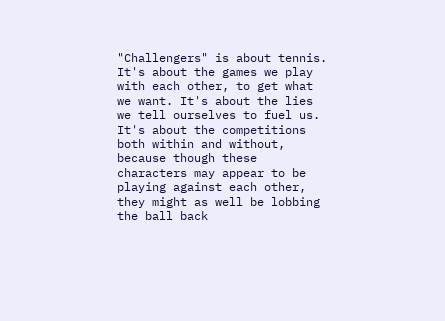"Challengers" is about tennis. It's about the games we play with each other, to get what we want. It's about the lies we tell ourselves to fuel us. It's about the competitions both within and without, because though these characters may appear to be playing against each other, they might as well be lobbing the ball back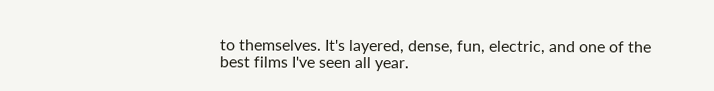to themselves. It's layered, dense, fun, electric, and one of the best films I've seen all year.